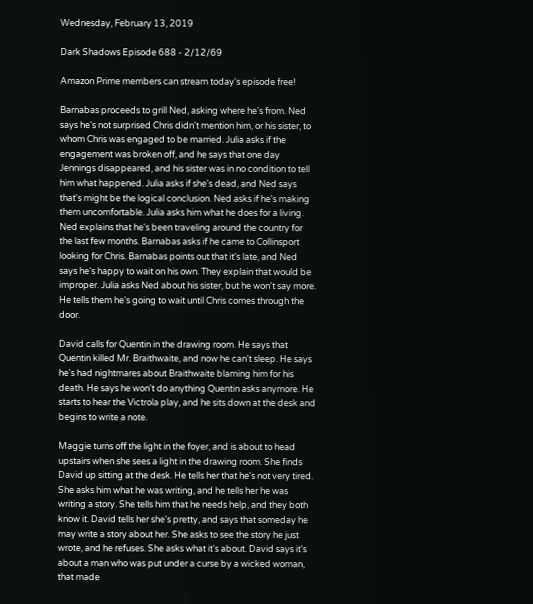Wednesday, February 13, 2019

Dark Shadows Episode 688 - 2/12/69

Amazon Prime members can stream today's episode free!

Barnabas proceeds to grill Ned, asking where he's from. Ned says he's not surprised Chris didn't mention him, or his sister, to whom Chris was engaged to be married. Julia asks if the engagement was broken off, and he says that one day Jennings disappeared, and his sister was in no condition to tell him what happened. Julia asks if she's dead, and Ned says that's might be the logical conclusion. Ned asks if he's making them uncomfortable. Julia asks him what he does for a living. Ned explains that he's been traveling around the country for the last few months. Barnabas asks if he came to Collinsport looking for Chris. Barnabas points out that it's late, and Ned says he's happy to wait on his own. They explain that would be improper. Julia asks Ned about his sister, but he won't say more. He tells them he's going to wait until Chris comes through the door.

David calls for Quentin in the drawing room. He says that Quentin killed Mr. Braithwaite, and now he can't sleep. He says he's had nightmares about Braithwaite blaming him for his death. He says he won't do anything Quentin asks anymore. He starts to hear the Victrola play, and he sits down at the desk and begins to write a note.

Maggie turns off the light in the foyer, and is about to head upstairs when she sees a light in the drawing room. She finds David up sitting at the desk. He tells her that he's not very tired. She asks him what he was writing, and he tells her he was writing a story. She tells him that he needs help, and they both know it. David tells her she's pretty, and says that someday he may write a story about her. She asks to see the story he just wrote, and he refuses. She asks what it's about. David says it's about a man who was put under a curse by a wicked woman, that made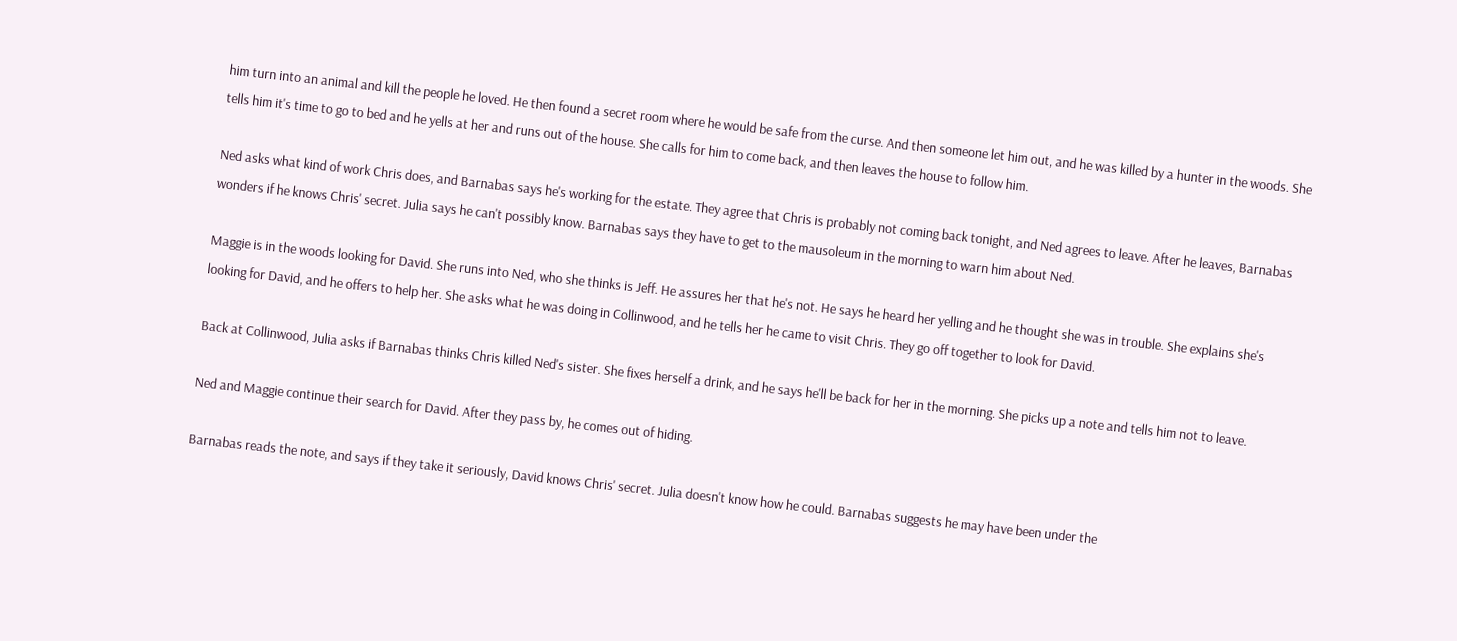him turn into an animal and kill the people he loved. He then found a secret room where he would be safe from the curse. And then someone let him out, and he was killed by a hunter in the woods. She tells him it's time to go to bed and he yells at her and runs out of the house. She calls for him to come back, and then leaves the house to follow him.

Ned asks what kind of work Chris does, and Barnabas says he's working for the estate. They agree that Chris is probably not coming back tonight, and Ned agrees to leave. After he leaves, Barnabas wonders if he knows Chris' secret. Julia says he can't possibly know. Barnabas says they have to get to the mausoleum in the morning to warn him about Ned.

Maggie is in the woods looking for David. She runs into Ned, who she thinks is Jeff. He assures her that he's not. He says he heard her yelling and he thought she was in trouble. She explains she's looking for David, and he offers to help her. She asks what he was doing in Collinwood, and he tells her he came to visit Chris. They go off together to look for David.

Back at Collinwood, Julia asks if Barnabas thinks Chris killed Ned's sister. She fixes herself a drink, and he says he'll be back for her in the morning. She picks up a note and tells him not to leave.

Ned and Maggie continue their search for David. After they pass by, he comes out of hiding.

Barnabas reads the note, and says if they take it seriously, David knows Chris' secret. Julia doesn't know how he could. Barnabas suggests he may have been under the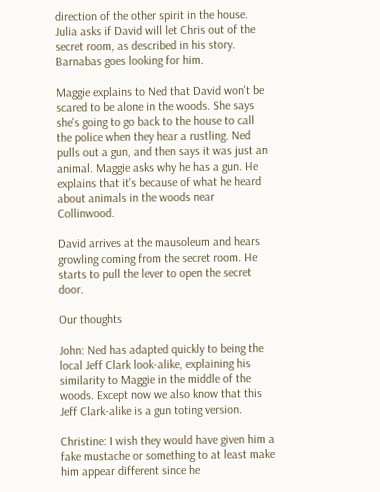direction of the other spirit in the house. Julia asks if David will let Chris out of the secret room, as described in his story. Barnabas goes looking for him.

Maggie explains to Ned that David won't be scared to be alone in the woods. She says she's going to go back to the house to call the police when they hear a rustling. Ned pulls out a gun, and then says it was just an animal. Maggie asks why he has a gun. He explains that it's because of what he heard about animals in the woods near Collinwood.

David arrives at the mausoleum and hears growling coming from the secret room. He starts to pull the lever to open the secret door.

Our thoughts

John: Ned has adapted quickly to being the local Jeff Clark look-alike, explaining his similarity to Maggie in the middle of the woods. Except now we also know that this Jeff Clark-alike is a gun toting version.

Christine: I wish they would have given him a fake mustache or something to at least make him appear different since he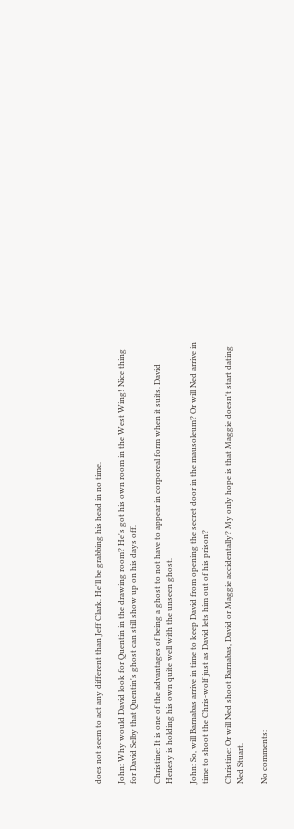does not seem to act any different than Jeff Clark. He'll be grabbing his head in no time.

John: Why would David look for Quentin in the drawing room? He's got his own room in the West Wing! Nice thing for David Selby that Quentin's ghost can still show up on his days off.

Christine: It is one of the advantages of being a ghost to not have to appear in corporeal form when it suits. David Henesy is holding his own quite well with the unseen ghost.

John: So, will Barnabas arrive in time to keep David from opening the secret door in the mausoleum? Or will Ned arrive in time to shoot the Chris-wolf just as David lets him out of his prison?

Christine: Or will Ned shoot Barnabas, David or Maggie accidentally? My only hope is that Maggie doesn't start dating Ned Stuart.

No comments: